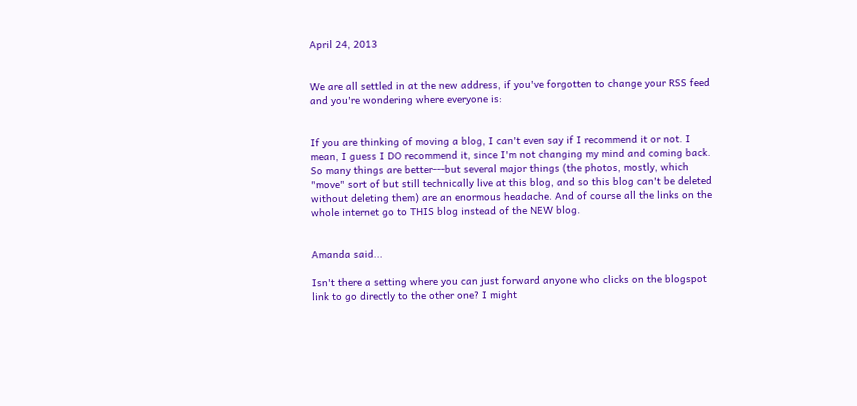April 24, 2013


We are all settled in at the new address, if you've forgotten to change your RSS feed and you're wondering where everyone is:


If you are thinking of moving a blog, I can't even say if I recommend it or not. I mean, I guess I DO recommend it, since I'm not changing my mind and coming back. So many things are better---but several major things (the photos, mostly, which "move" sort of but still technically live at this blog, and so this blog can't be deleted without deleting them) are an enormous headache. And of course all the links on the whole internet go to THIS blog instead of the NEW blog.


Amanda said...

Isn't there a setting where you can just forward anyone who clicks on the blogspot link to go directly to the other one? I might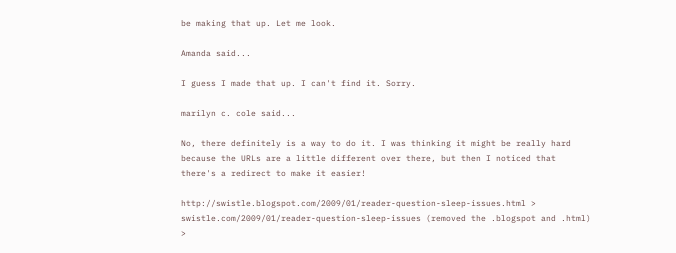be making that up. Let me look.

Amanda said...

I guess I made that up. I can't find it. Sorry.

marilyn c. cole said...

No, there definitely is a way to do it. I was thinking it might be really hard because the URLs are a little different over there, but then I noticed that there's a redirect to make it easier!

http://swistle.blogspot.com/2009/01/reader-question-sleep-issues.html > swistle.com/2009/01/reader-question-sleep-issues (removed the .blogspot and .html) >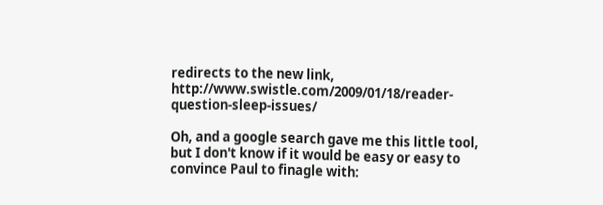redirects to the new link, http://www.swistle.com/2009/01/18/reader-question-sleep-issues/

Oh, and a google search gave me this little tool, but I don't know if it would be easy or easy to convince Paul to finagle with: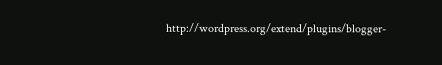http://wordpress.org/extend/plugins/blogger-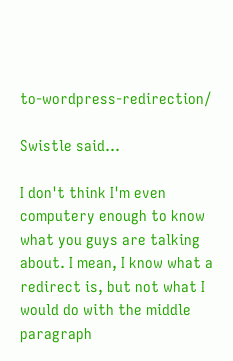to-wordpress-redirection/

Swistle said...

I don't think I'm even computery enough to know what you guys are talking about. I mean, I know what a redirect is, but not what I would do with the middle paragraph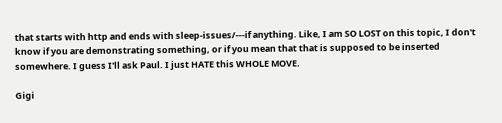that starts with http and ends with sleep-issues/---if anything. Like, I am SO LOST on this topic, I don't know if you are demonstrating something, or if you mean that that is supposed to be inserted somewhere. I guess I'll ask Paul. I just HATE this WHOLE MOVE.

Gigi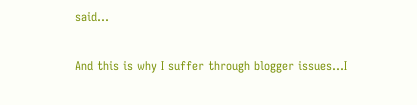said...

And this is why I suffer through blogger issues...I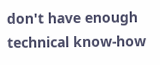don't have enough technical know-how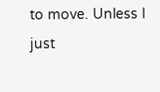to move. Unless I just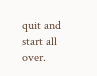quit and start all over.